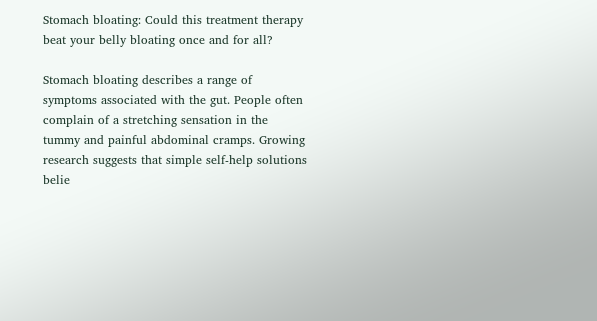Stomach bloating: Could this treatment therapy beat your belly bloating once and for all?

Stomach bloating describes a range of symptoms associated with the gut. People often complain of a stretching sensation in the tummy and painful abdominal cramps. Growing research suggests that simple self-help solutions belie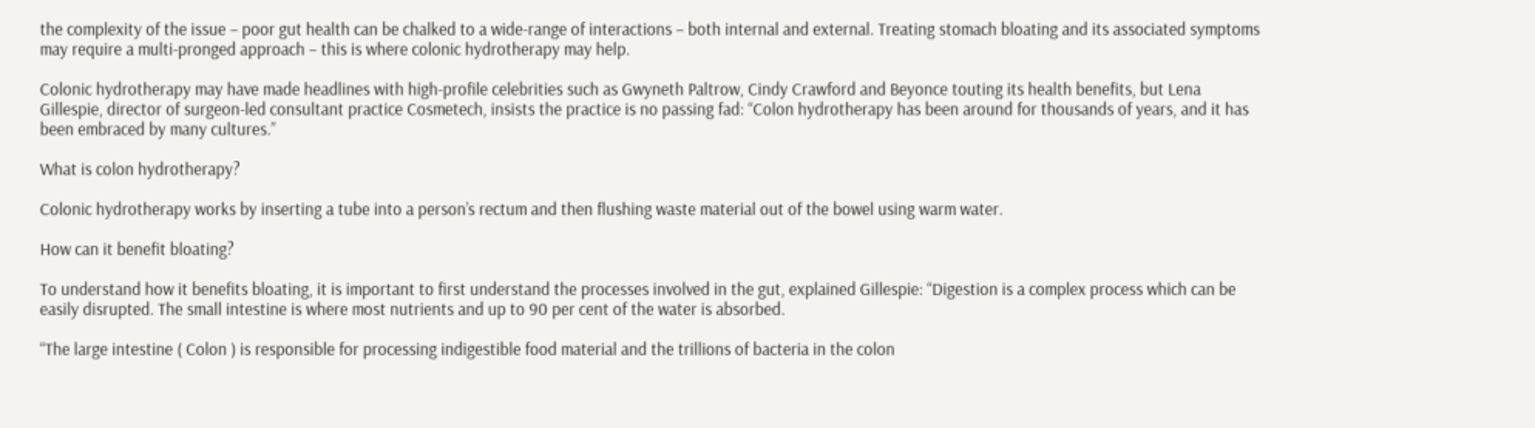the complexity of the issue – poor gut health can be chalked to a wide-range of interactions – both internal and external. Treating stomach bloating and its associated symptoms may require a multi-pronged approach – this is where colonic hydrotherapy may help.

Colonic hydrotherapy may have made headlines with high-profile celebrities such as Gwyneth Paltrow, Cindy Crawford and Beyonce touting its health benefits, but Lena Gillespie, director of surgeon-led consultant practice Cosmetech, insists the practice is no passing fad: “Colon hydrotherapy has been around for thousands of years, and it has been embraced by many cultures.”

What is colon hydrotherapy?

Colonic hydrotherapy works by inserting a tube into a person’s rectum and then flushing waste material out of the bowel using warm water.

How can it benefit bloating?

To understand how it benefits bloating, it is important to first understand the processes involved in the gut, explained Gillespie: “Digestion is a complex process which can be easily disrupted. The small intestine is where most nutrients and up to 90 per cent of the water is absorbed.

“The large intestine ( Colon ) is responsible for processing indigestible food material and the trillions of bacteria in the colon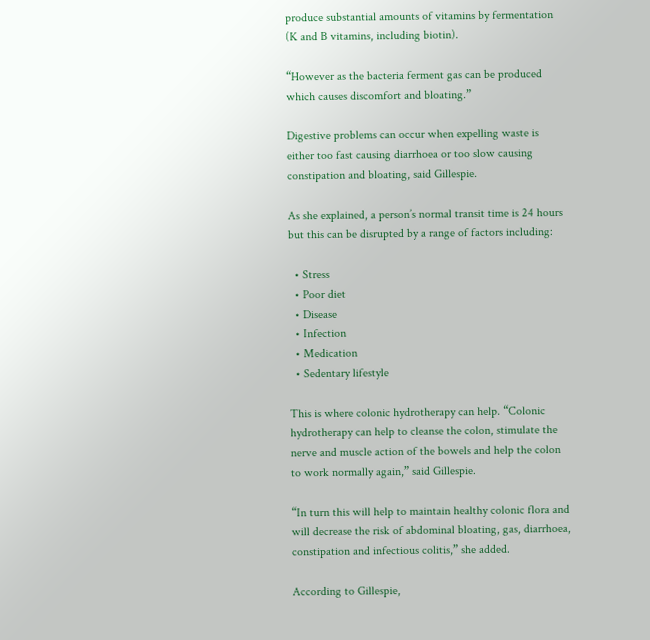produce substantial amounts of vitamins by fermentation (K and B vitamins, including biotin).

“However as the bacteria ferment gas can be produced which causes discomfort and bloating.”

Digestive problems can occur when expelling waste is either too fast causing diarrhoea or too slow causing constipation and bloating, said Gillespie.

As she explained, a person’s normal transit time is 24 hours but this can be disrupted by a range of factors including:

  • Stress
  • Poor diet
  • Disease
  • Infection
  • Medication
  • Sedentary lifestyle

This is where colonic hydrotherapy can help. “Colonic hydrotherapy can help to cleanse the colon, stimulate the nerve and muscle action of the bowels and help the colon to work normally again,” said Gillespie.

“In turn this will help to maintain healthy colonic flora and will decrease the risk of abdominal bloating, gas, diarrhoea, constipation and infectious colitis,” she added.

According to Gillespie,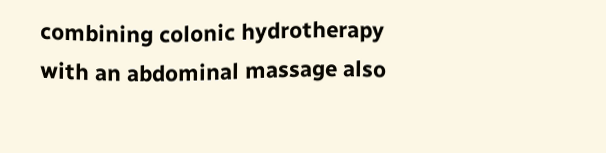combining colonic hydrotherapy with an abdominal massage also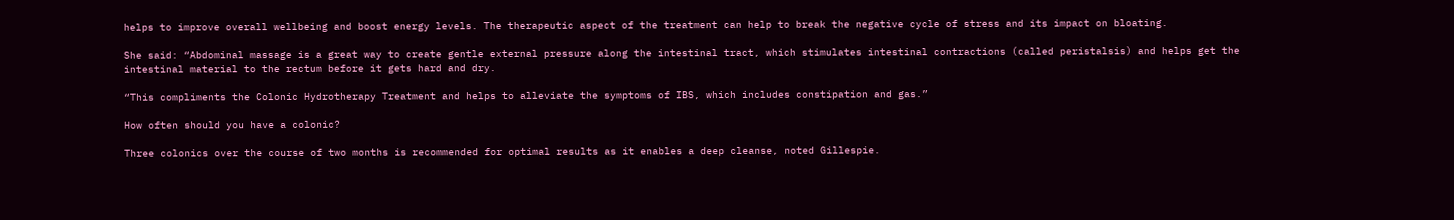helps to improve overall wellbeing and boost energy levels. The therapeutic aspect of the treatment can help to break the negative cycle of stress and its impact on bloating.

She said: “Abdominal massage is a great way to create gentle external pressure along the intestinal tract, which stimulates intestinal contractions (called peristalsis) and helps get the intestinal material to the rectum before it gets hard and dry.

“This compliments the Colonic Hydrotherapy Treatment and helps to alleviate the symptoms of IBS, which includes constipation and gas.”

How often should you have a colonic?

Three colonics over the course of two months is recommended for optimal results as it enables a deep cleanse, noted Gillespie.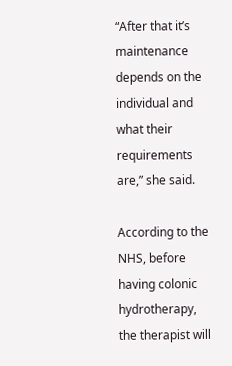“After that it’s maintenance depends on the individual and what their requirements are,” she said.

According to the NHS, before having colonic hydrotherapy, the therapist will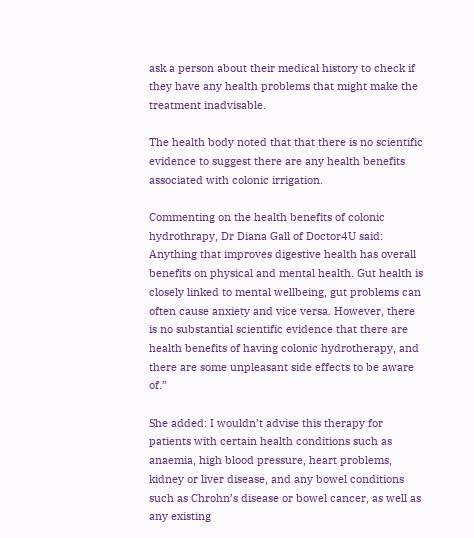ask a person about their medical history to check if they have any health problems that might make the treatment inadvisable.

The health body noted that that there is no scientific evidence to suggest there are any health benefits associated with colonic irrigation.

Commenting on the health benefits of colonic hydrothrapy, Dr Diana Gall of Doctor4U said:  Anything that improves digestive health has overall benefits on physical and mental health. Gut health is closely linked to mental wellbeing, gut problems can often cause anxiety and vice versa. However, there is no substantial scientific evidence that there are health benefits of having colonic hydrotherapy, and there are some unpleasant side effects to be aware of.”

She added: I wouldn’t advise this therapy for patients with certain health conditions such as anaemia, high blood pressure, heart problems, kidney or liver disease, and any bowel conditions such as Chrohn’s disease or bowel cancer, as well as any existing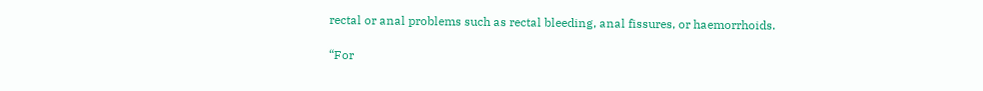rectal or anal problems such as rectal bleeding, anal fissures, or haemorrhoids.

“For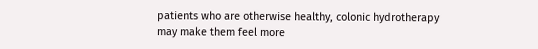patients who are otherwise healthy, colonic hydrotherapy may make them feel more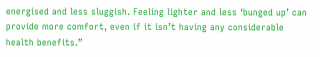energised and less sluggish. Feeling lighter and less ‘bunged up’ can provide more comfort, even if it isn’t having any considerable health benefits.”